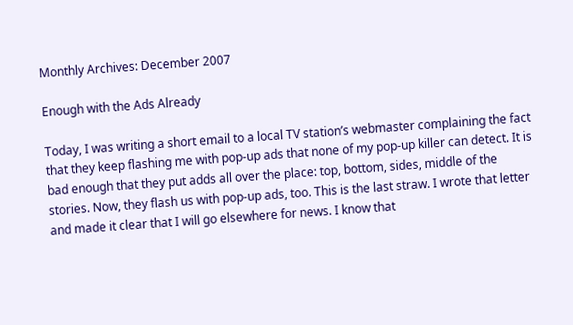Monthly Archives: December 2007

Enough with the Ads Already

Today, I was writing a short email to a local TV station’s webmaster complaining the fact that they keep flashing me with pop-up ads that none of my pop-up killer can detect. It is bad enough that they put adds all over the place: top, bottom, sides, middle of the stories. Now, they flash us with pop-up ads, too. This is the last straw. I wrote that letter and made it clear that I will go elsewhere for news. I know that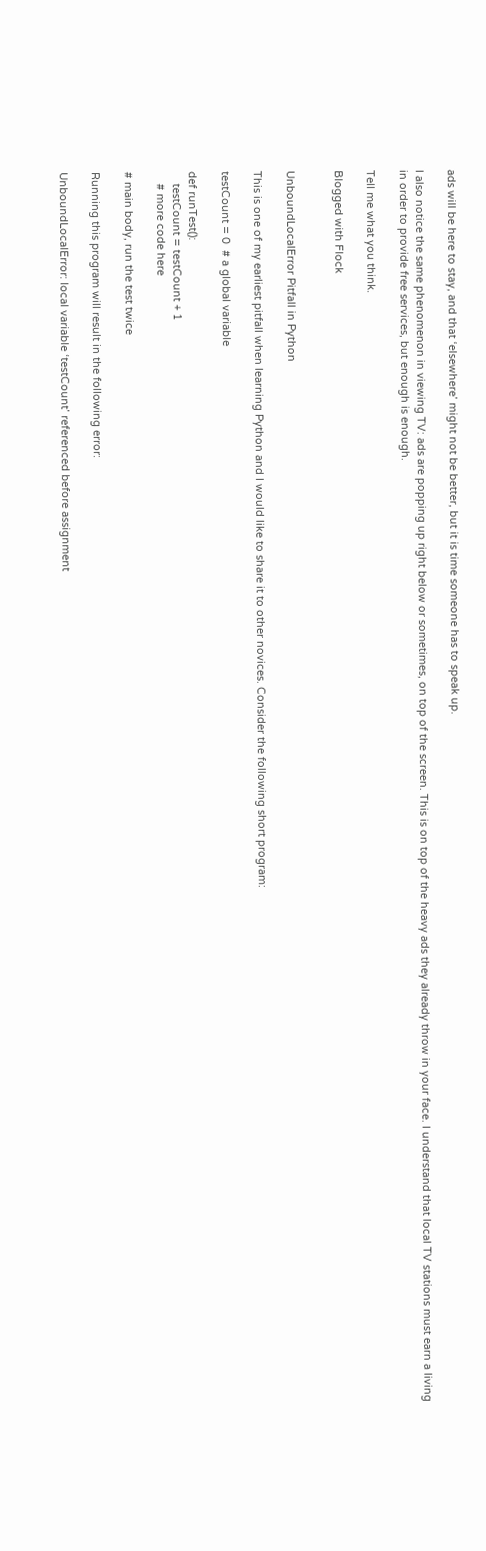ads will be here to stay, and that ‘elsewhere’ might not be better, but it is time someone has to speak up.

I also notice the same phenomenon in viewing TV: ads are popping up right below or sometimes, on top of the screen. This is on top of the heavy ads they already throw in your face. I understand that local TV stations must earn a living in order to provide free services, but enough is enough.

Tell me what you think.

Blogged with Flock


UnboundLocalError Pitfall in Python

This is one of my earliest pitfall when learning Python and I would like to share it to other novices. Consider the following short program:

testCount = 0  # a global variable

def runTest():
    testCount = testCount + 1
    # more code here

# main body, run the test twice

Running this program will result in the following error:

UnboundLocalError: local variable ‘testCount’ referenced before assignment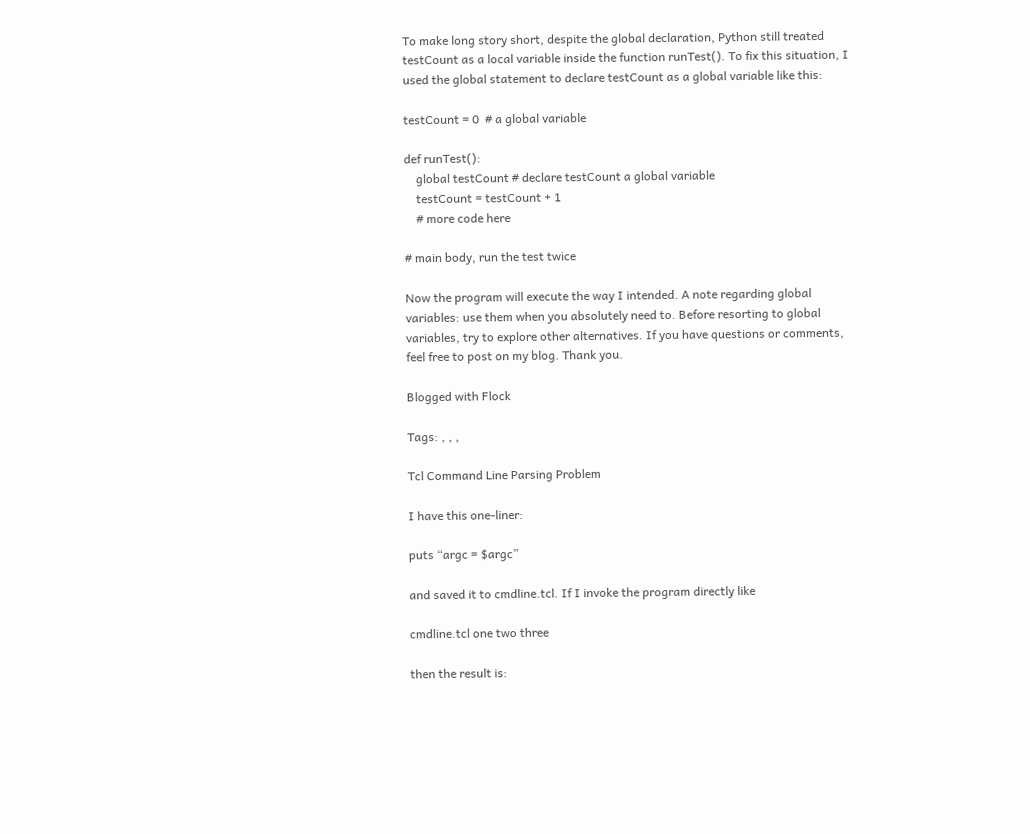To make long story short, despite the global declaration, Python still treated testCount as a local variable inside the function runTest(). To fix this situation, I used the global statement to declare testCount as a global variable like this:

testCount = 0  # a global variable

def runTest():
    global testCount # declare testCount a global variable
    testCount = testCount + 1
    # more code here

# main body, run the test twice

Now the program will execute the way I intended. A note regarding global variables: use them when you absolutely need to. Before resorting to global variables, try to explore other alternatives. If you have questions or comments, feel free to post on my blog. Thank you.

Blogged with Flock

Tags: , , ,

Tcl Command Line Parsing Problem

I have this one-liner:

puts “argc = $argc”

and saved it to cmdline.tcl. If I invoke the program directly like

cmdline.tcl one two three

then the result is: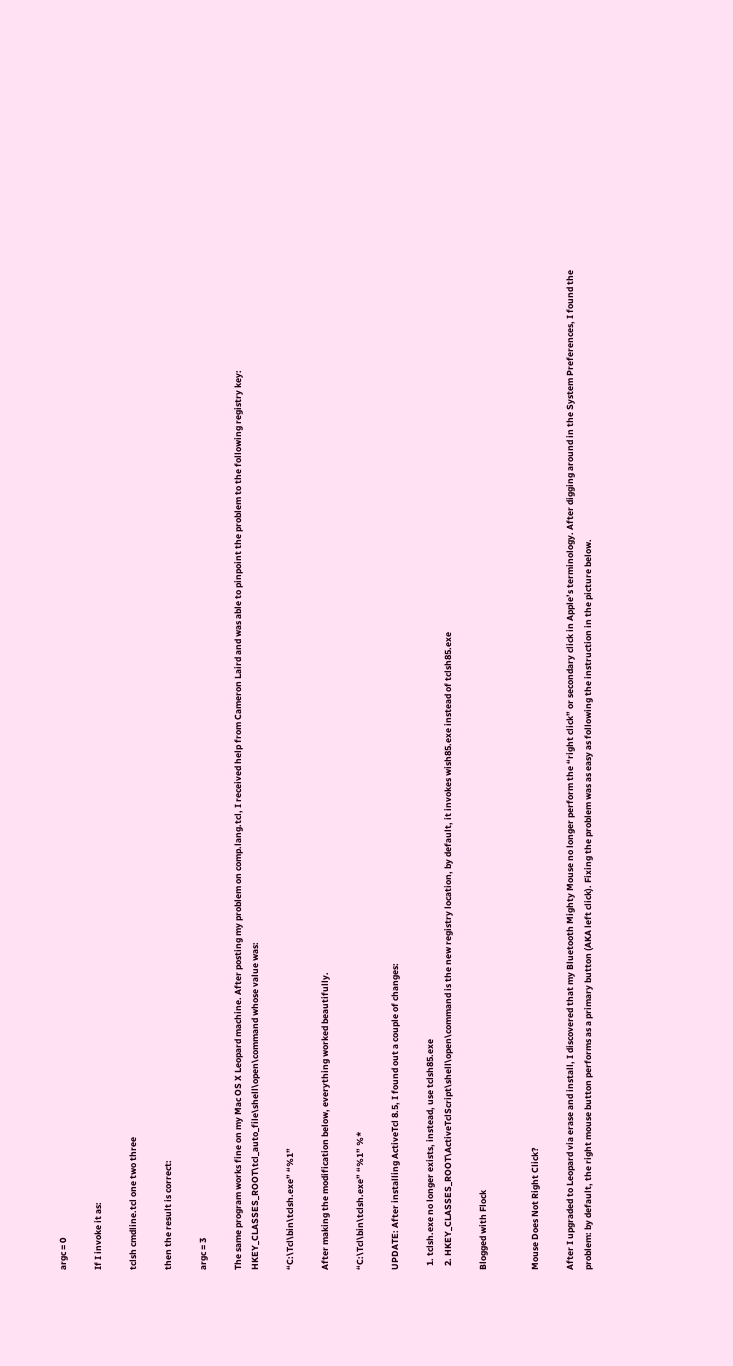argc = 0

If I invoke it as:

tclsh cmdline.tcl one two three

then the result is correct:

argc = 3

The same program works fine on my Mac OS X Leopard machine. After posting my problem on comp.lang.tcl, I received help from Cameron Laird and was able to pinpoint the problem to the following registry key: HKEY_CLASSES_ROOT\tcl_auto_file\shell\open\command whose value was:

“C:\Tcl\bin\tclsh.exe” “%1”

After making the modification below, everything worked beautifully.

“C:\Tcl\bin\tclsh.exe” “%1” %*

UPDATE: After installing ActiveTcl 8.5, I found out a couple of changes:

  1. tclsh.exe no longer exists, instead, use tclsh85.exe
  2. HKEY_CLASSES_ROOT\ActiveTclScript\shell\open\command is the new registry location, by default, it invokes wish85.exe instead of tclsh85.exe

Blogged with Flock


Mouse Does Not Right Click?

After I upgraded to Leopard via erase and install, I discovered that my Bluetooth Mighty Mouse no longer perform the “right click” or secondary click in Apple’s terminology. After digging around in the System Preferences, I found the problem: by default, the right mouse button performs as a primary button (AKA left click). Fixing the problem was as easy as following the instruction in the picture below.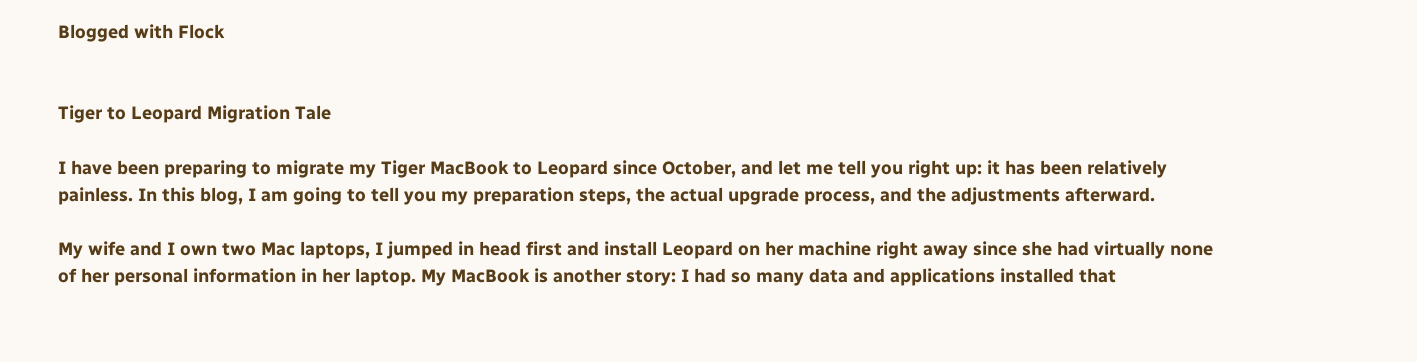Blogged with Flock


Tiger to Leopard Migration Tale

I have been preparing to migrate my Tiger MacBook to Leopard since October, and let me tell you right up: it has been relatively painless. In this blog, I am going to tell you my preparation steps, the actual upgrade process, and the adjustments afterward.

My wife and I own two Mac laptops, I jumped in head first and install Leopard on her machine right away since she had virtually none of her personal information in her laptop. My MacBook is another story: I had so many data and applications installed that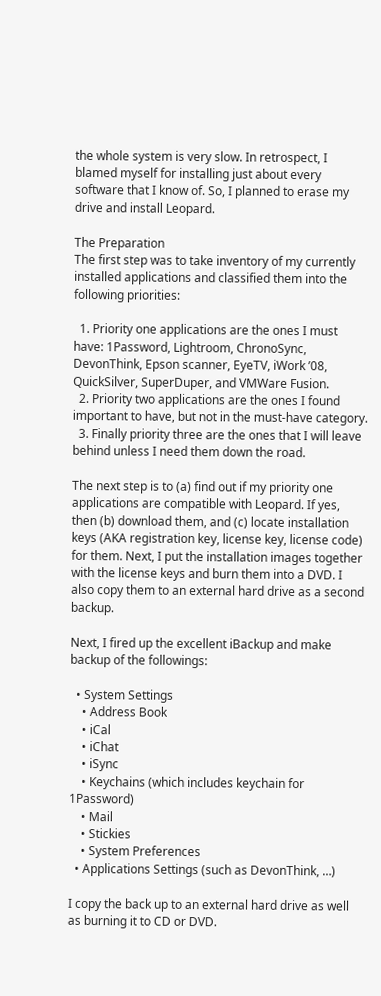the whole system is very slow. In retrospect, I blamed myself for installing just about every software that I know of. So, I planned to erase my drive and install Leopard.

The Preparation
The first step was to take inventory of my currently installed applications and classified them into the following priorities:

  1. Priority one applications are the ones I must have: 1Password, Lightroom, ChronoSync, DevonThink, Epson scanner, EyeTV, iWork ’08, QuickSilver, SuperDuper, and VMWare Fusion.
  2. Priority two applications are the ones I found important to have, but not in the must-have category.
  3. Finally priority three are the ones that I will leave behind unless I need them down the road.

The next step is to (a) find out if my priority one applications are compatible with Leopard. If yes, then (b) download them, and (c) locate installation keys (AKA registration key, license key, license code) for them. Next, I put the installation images together with the license keys and burn them into a DVD. I also copy them to an external hard drive as a second backup.

Next, I fired up the excellent iBackup and make backup of the followings:

  • System Settings
    • Address Book
    • iCal
    • iChat
    • iSync
    • Keychains (which includes keychain for 1Password)
    • Mail
    • Stickies
    • System Preferences
  • Applications Settings (such as DevonThink, …)

I copy the back up to an external hard drive as well as burning it to CD or DVD.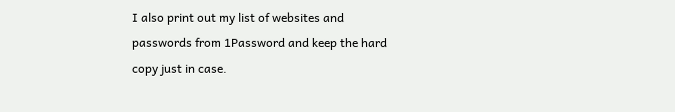I also print out my list of websites and passwords from 1Password and keep the hard copy just in case.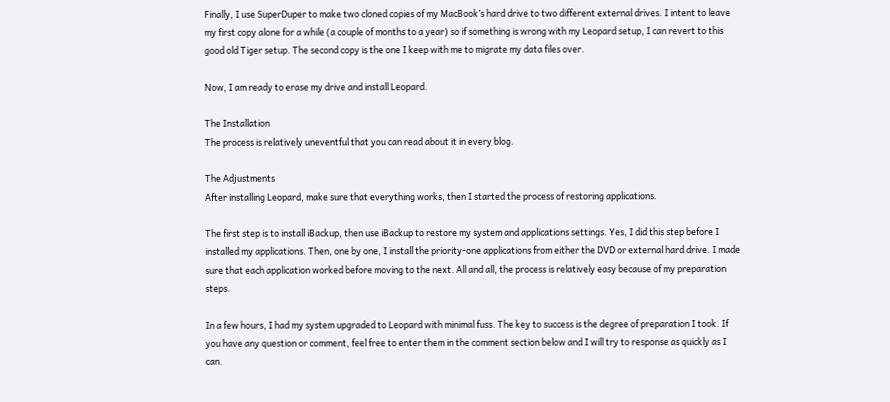Finally, I use SuperDuper to make two cloned copies of my MacBook’s hard drive to two different external drives. I intent to leave my first copy alone for a while (a couple of months to a year) so if something is wrong with my Leopard setup, I can revert to this good old Tiger setup. The second copy is the one I keep with me to migrate my data files over.

Now, I am ready to erase my drive and install Leopard.

The Installation
The process is relatively uneventful that you can read about it in every blog.

The Adjustments
After installing Leopard, make sure that everything works, then I started the process of restoring applications.

The first step is to install iBackup, then use iBackup to restore my system and applications settings. Yes, I did this step before I installed my applications. Then, one by one, I install the priority-one applications from either the DVD or external hard drive. I made sure that each application worked before moving to the next. All and all, the process is relatively easy because of my preparation steps.

In a few hours, I had my system upgraded to Leopard with minimal fuss. The key to success is the degree of preparation I took. If you have any question or comment, feel free to enter them in the comment section below and I will try to response as quickly as I can.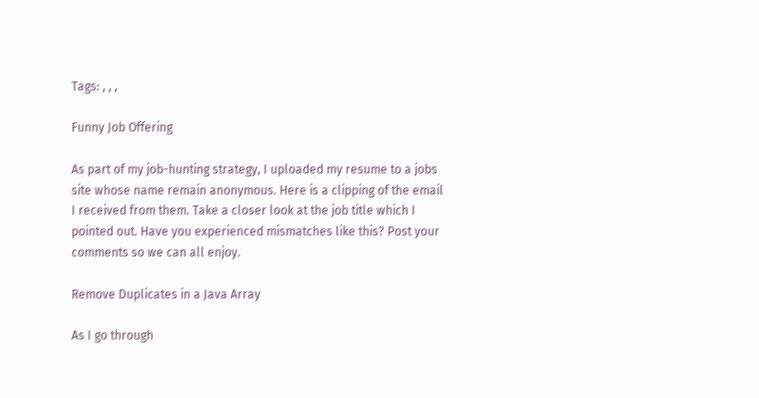Tags: , , ,

Funny Job Offering

As part of my job-hunting strategy, I uploaded my resume to a jobs site whose name remain anonymous. Here is a clipping of the email I received from them. Take a closer look at the job title which I pointed out. Have you experienced mismatches like this? Post your comments so we can all enjoy.

Remove Duplicates in a Java Array

As I go through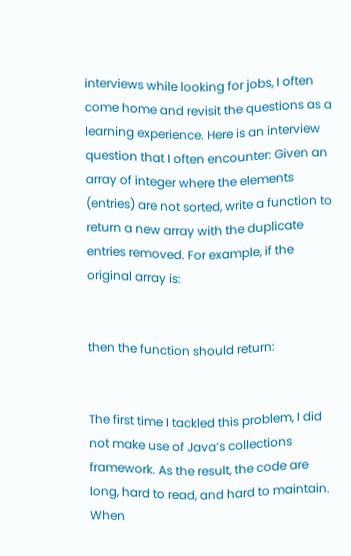interviews while looking for jobs, I often come home and revisit the questions as a learning experience. Here is an interview question that I often encounter: Given an array of integer where the elements (entries) are not sorted, write a function to return a new array with the duplicate entries removed. For example, if the original array is:


then the function should return:


The first time I tackled this problem, I did not make use of Java’s collections framework. As the result, the code are long, hard to read, and hard to maintain. When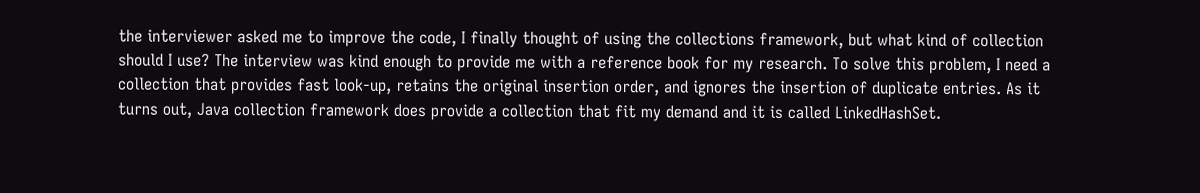the interviewer asked me to improve the code, I finally thought of using the collections framework, but what kind of collection should I use? The interview was kind enough to provide me with a reference book for my research. To solve this problem, I need a collection that provides fast look-up, retains the original insertion order, and ignores the insertion of duplicate entries. As it turns out, Java collection framework does provide a collection that fit my demand and it is called LinkedHashSet.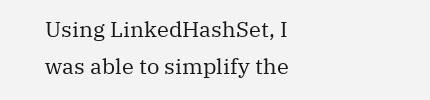Using LinkedHashSet, I was able to simplify the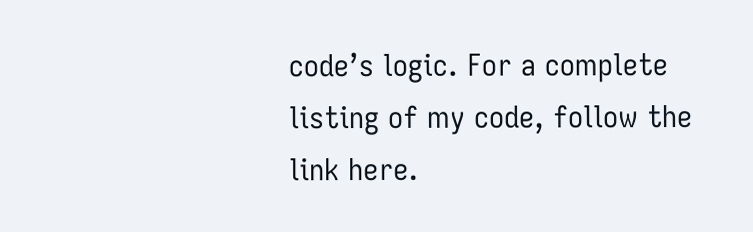code’s logic. For a complete listing of my code, follow the link here.